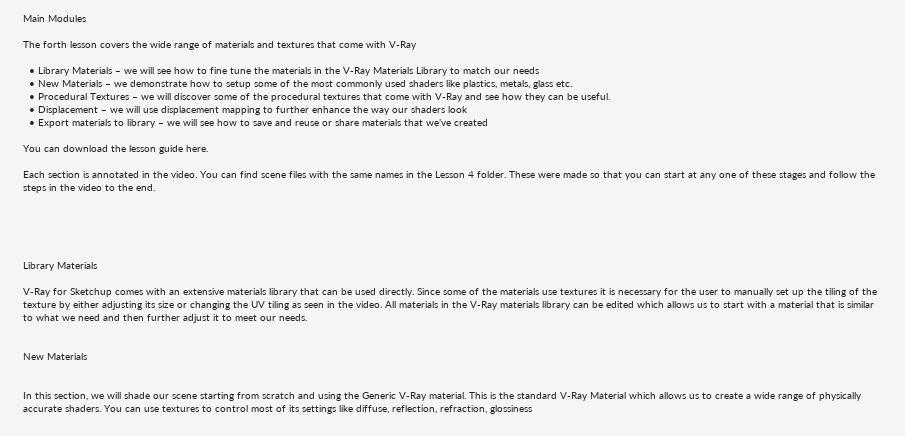Main Modules

The forth lesson covers the wide range of materials and textures that come with V-Ray

  • Library Materials – we will see how to fine tune the materials in the V-Ray Materials Library to match our needs
  • New Materials – we demonstrate how to setup some of the most commonly used shaders like plastics, metals, glass etc.
  • Procedural Textures – we will discover some of the procedural textures that come with V-Ray and see how they can be useful.
  • Displacement – we will use displacement mapping to further enhance the way our shaders look
  • Export materials to library – we will see how to save and reuse or share materials that we’ve created

You can download the lesson guide here.

Each section is annotated in the video. You can find scene files with the same names in the Lesson 4 folder. These were made so that you can start at any one of these stages and follow the steps in the video to the end.





Library Materials

V-Ray for Sketchup comes with an extensive materials library that can be used directly. Since some of the materials use textures it is necessary for the user to manually set up the tiling of the texture by either adjusting its size or changing the UV tiling as seen in the video. All materials in the V-Ray materials library can be edited which allows us to start with a material that is similar to what we need and then further adjust it to meet our needs.


New Materials


In this section, we will shade our scene starting from scratch and using the Generic V-Ray material. This is the standard V-Ray Material which allows us to create a wide range of physically accurate shaders. You can use textures to control most of its settings like diffuse, reflection, refraction, glossiness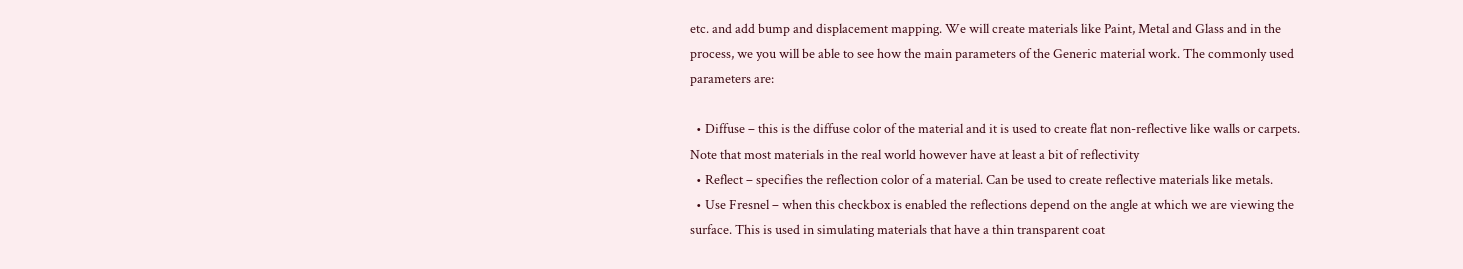etc. and add bump and displacement mapping. We will create materials like Paint, Metal and Glass and in the process, we you will be able to see how the main parameters of the Generic material work. The commonly used parameters are:

  • Diffuse – this is the diffuse color of the material and it is used to create flat non-reflective like walls or carpets. Note that most materials in the real world however have at least a bit of reflectivity
  • Reflect – specifies the reflection color of a material. Can be used to create reflective materials like metals.
  • Use Fresnel – when this checkbox is enabled the reflections depend on the angle at which we are viewing the surface. This is used in simulating materials that have a thin transparent coat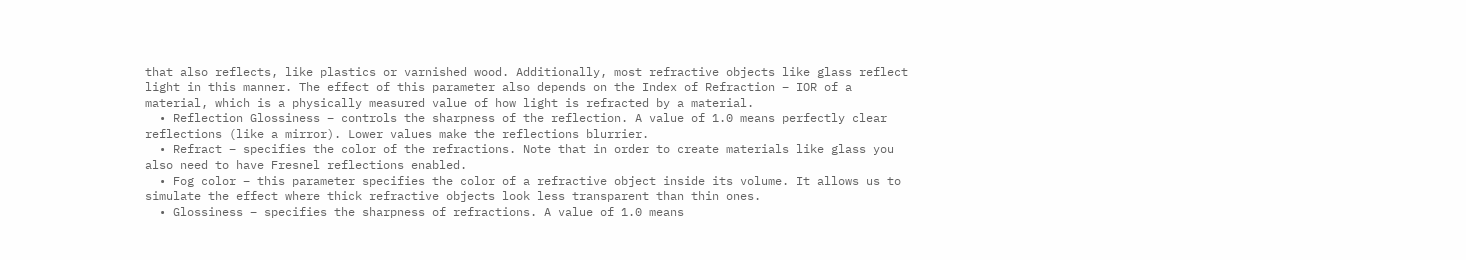that also reflects, like plastics or varnished wood. Additionally, most refractive objects like glass reflect light in this manner. The effect of this parameter also depends on the Index of Refraction – IOR of a material, which is a physically measured value of how light is refracted by a material.
  • Reflection Glossiness – controls the sharpness of the reflection. A value of 1.0 means perfectly clear reflections (like a mirror). Lower values make the reflections blurrier.
  • Refract – specifies the color of the refractions. Note that in order to create materials like glass you also need to have Fresnel reflections enabled.
  • Fog color – this parameter specifies the color of a refractive object inside its volume. It allows us to simulate the effect where thick refractive objects look less transparent than thin ones.
  • Glossiness – specifies the sharpness of refractions. A value of 1.0 means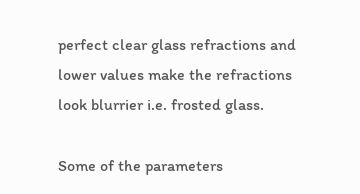perfect clear glass refractions and lower values make the refractions look blurrier i.e. frosted glass.

Some of the parameters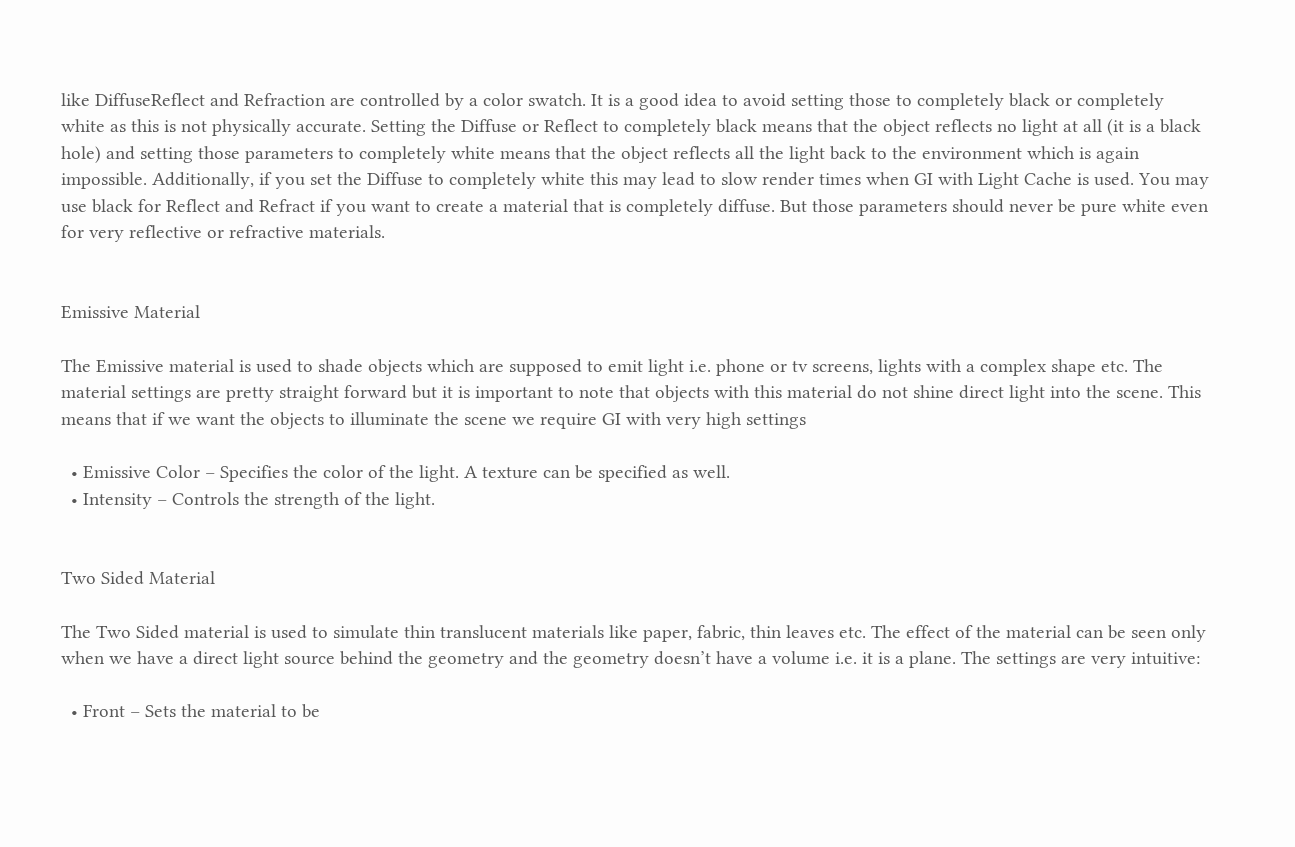like DiffuseReflect and Refraction are controlled by a color swatch. It is a good idea to avoid setting those to completely black or completely white as this is not physically accurate. Setting the Diffuse or Reflect to completely black means that the object reflects no light at all (it is a black hole) and setting those parameters to completely white means that the object reflects all the light back to the environment which is again impossible. Additionally, if you set the Diffuse to completely white this may lead to slow render times when GI with Light Cache is used. You may use black for Reflect and Refract if you want to create a material that is completely diffuse. But those parameters should never be pure white even for very reflective or refractive materials.


Emissive Material

The Emissive material is used to shade objects which are supposed to emit light i.e. phone or tv screens, lights with a complex shape etc. The material settings are pretty straight forward but it is important to note that objects with this material do not shine direct light into the scene. This means that if we want the objects to illuminate the scene we require GI with very high settings

  • Emissive Color – Specifies the color of the light. A texture can be specified as well.
  • Intensity – Controls the strength of the light.


Two Sided Material

The Two Sided material is used to simulate thin translucent materials like paper, fabric, thin leaves etc. The effect of the material can be seen only when we have a direct light source behind the geometry and the geometry doesn’t have a volume i.e. it is a plane. The settings are very intuitive:

  • Front – Sets the material to be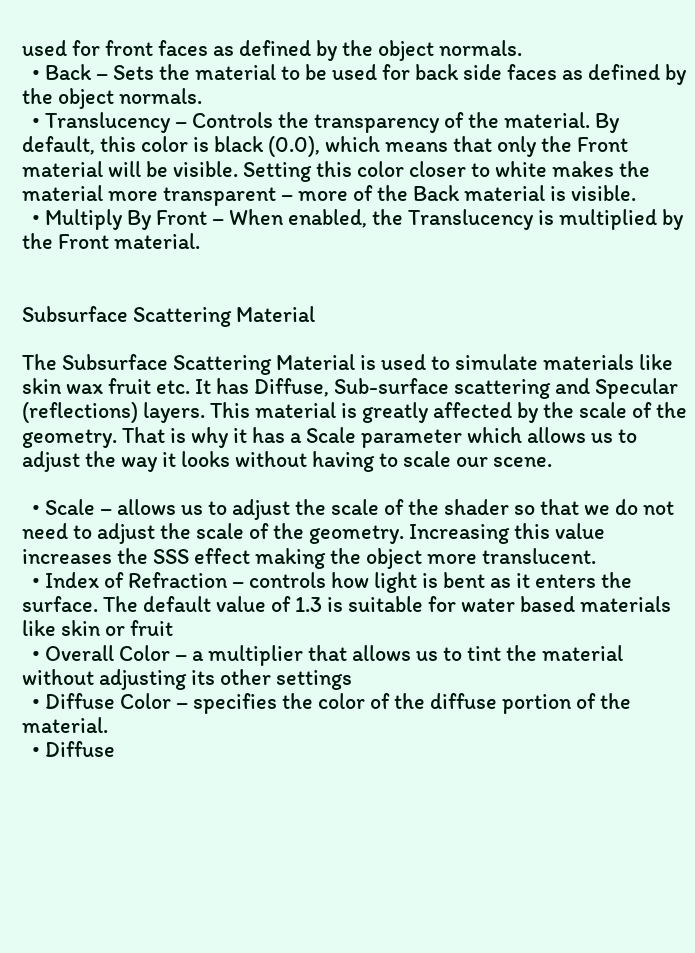used for front faces as defined by the object normals.
  • Back – Sets the material to be used for back side faces as defined by the object normals.
  • Translucency – Controls the transparency of the material. By default, this color is black (0.0), which means that only the Front material will be visible. Setting this color closer to white makes the material more transparent – more of the Back material is visible.
  • Multiply By Front – When enabled, the Translucency is multiplied by the Front material.


Subsurface Scattering Material

The Subsurface Scattering Material is used to simulate materials like skin wax fruit etc. It has Diffuse, Sub-surface scattering and Specular (reflections) layers. This material is greatly affected by the scale of the geometry. That is why it has a Scale parameter which allows us to adjust the way it looks without having to scale our scene.

  • Scale – allows us to adjust the scale of the shader so that we do not need to adjust the scale of the geometry. Increasing this value increases the SSS effect making the object more translucent.
  • Index of Refraction – controls how light is bent as it enters the surface. The default value of 1.3 is suitable for water based materials like skin or fruit
  • Overall Color – a multiplier that allows us to tint the material without adjusting its other settings
  • Diffuse Color – specifies the color of the diffuse portion of the material.
  • Diffuse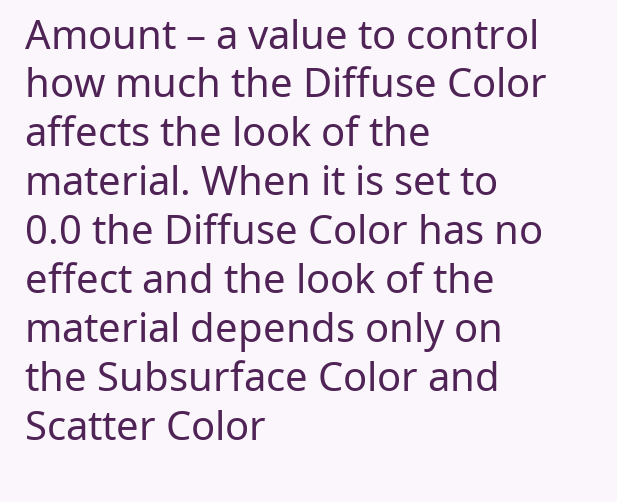Amount – a value to control how much the Diffuse Color affects the look of the material. When it is set to 0.0 the Diffuse Color has no effect and the look of the material depends only on the Subsurface Color and Scatter Color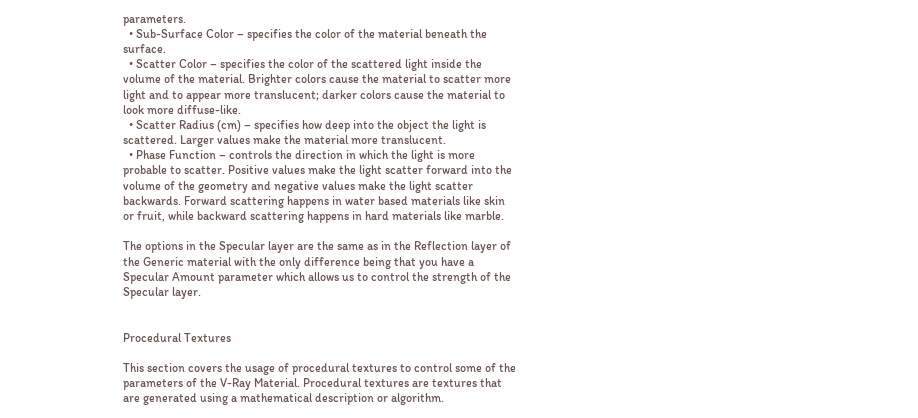parameters.
  • Sub-Surface Color – specifies the color of the material beneath the surface.
  • Scatter Color – specifies the color of the scattered light inside the volume of the material. Brighter colors cause the material to scatter more light and to appear more translucent; darker colors cause the material to look more diffuse-like.
  • Scatter Radius (cm) – specifies how deep into the object the light is scattered. Larger values make the material more translucent.
  • Phase Function – controls the direction in which the light is more probable to scatter. Positive values make the light scatter forward into the volume of the geometry and negative values make the light scatter backwards. Forward scattering happens in water based materials like skin or fruit, while backward scattering happens in hard materials like marble.

The options in the Specular layer are the same as in the Reflection layer of the Generic material with the only difference being that you have a Specular Amount parameter which allows us to control the strength of the Specular layer.


Procedural Textures

This section covers the usage of procedural textures to control some of the parameters of the V-Ray Material. Procedural textures are textures that are generated using a mathematical description or algorithm.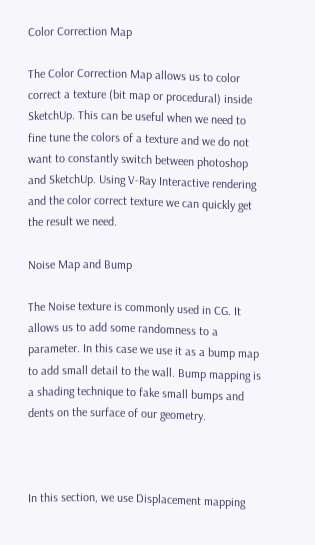Color Correction Map

The Color Correction Map allows us to color correct a texture (bit map or procedural) inside SketchUp. This can be useful when we need to fine tune the colors of a texture and we do not want to constantly switch between photoshop and SketchUp. Using V-Ray Interactive rendering and the color correct texture we can quickly get the result we need.

Noise Map and Bump

The Noise texture is commonly used in CG. It allows us to add some randomness to a parameter. In this case we use it as a bump map to add small detail to the wall. Bump mapping is a shading technique to fake small bumps and dents on the surface of our geometry.



In this section, we use Displacement mapping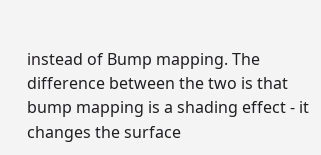instead of Bump mapping. The difference between the two is that bump mapping is a shading effect - it changes the surface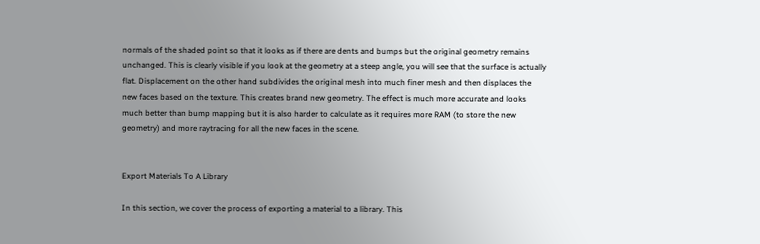normals of the shaded point so that it looks as if there are dents and bumps but the original geometry remains unchanged. This is clearly visible if you look at the geometry at a steep angle, you will see that the surface is actually flat. Displacement on the other hand subdivides the original mesh into much finer mesh and then displaces the new faces based on the texture. This creates brand new geometry. The effect is much more accurate and looks much better than bump mapping but it is also harder to calculate as it requires more RAM (to store the new geometry) and more raytracing for all the new faces in the scene.


Export Materials To A Library

In this section, we cover the process of exporting a material to a library. This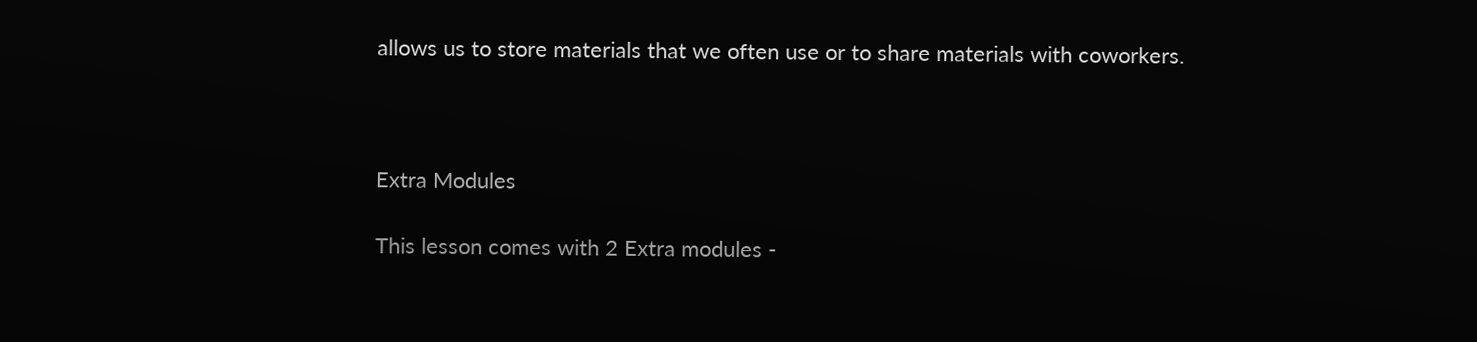allows us to store materials that we often use or to share materials with coworkers.



Extra Modules

This lesson comes with 2 Extra modules -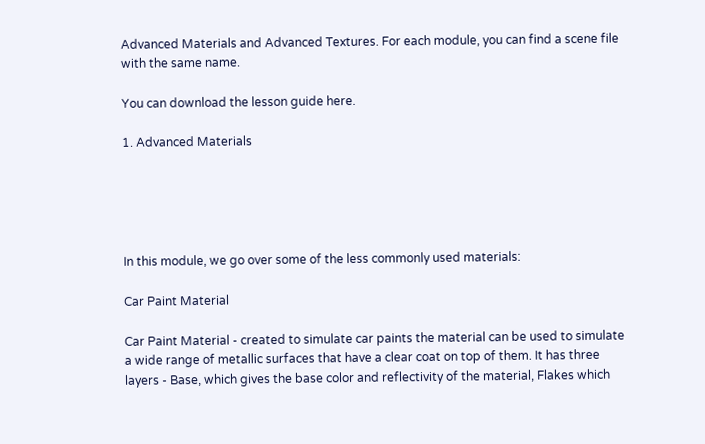Advanced Materials and Advanced Textures. For each module, you can find a scene file with the same name.

You can download the lesson guide here.

1. Advanced Materials





In this module, we go over some of the less commonly used materials:

Car Paint Material

Car Paint Material - created to simulate car paints the material can be used to simulate a wide range of metallic surfaces that have a clear coat on top of them. It has three layers - Base, which gives the base color and reflectivity of the material, Flakes which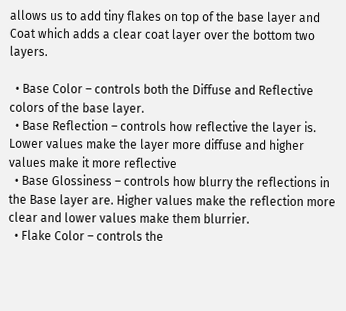allows us to add tiny flakes on top of the base layer and Coat which adds a clear coat layer over the bottom two layers.

  • Base Color – controls both the Diffuse and Reflective colors of the base layer.
  • Base Reflection – controls how reflective the layer is. Lower values make the layer more diffuse and higher values make it more reflective
  • Base Glossiness – controls how blurry the reflections in the Base layer are. Higher values make the reflection more clear and lower values make them blurrier.
  • Flake Color – controls the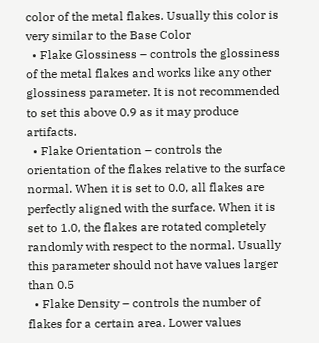color of the metal flakes. Usually this color is very similar to the Base Color
  • Flake Glossiness – controls the glossiness of the metal flakes and works like any other glossiness parameter. It is not recommended to set this above 0.9 as it may produce artifacts.
  • Flake Orientation – controls the orientation of the flakes relative to the surface normal. When it is set to 0.0, all flakes are perfectly aligned with the surface. When it is set to 1.0, the flakes are rotated completely randomly with respect to the normal. Usually this parameter should not have values larger than 0.5
  • Flake Density – controls the number of flakes for a certain area. Lower values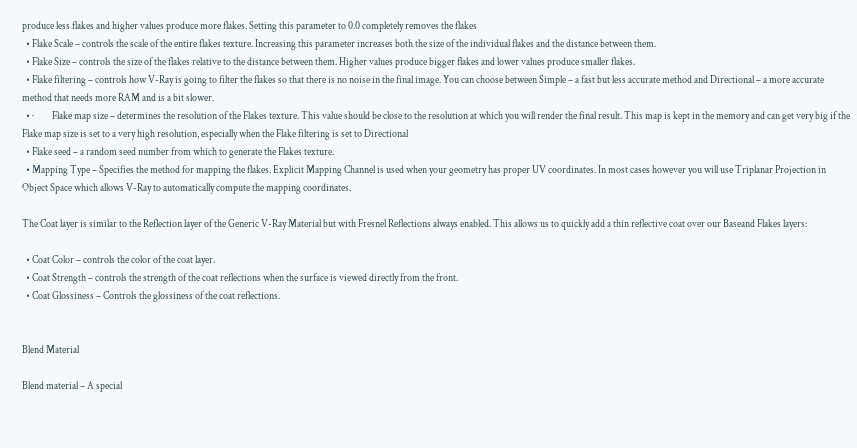produce less flakes and higher values produce more flakes. Setting this parameter to 0.0 completely removes the flakes
  • Flake Scale – controls the scale of the entire flakes texture. Increasing this parameter increases both the size of the individual flakes and the distance between them.
  • Flake Size – controls the size of the flakes relative to the distance between them. Higher values produce bigger flakes and lower values produce smaller flakes.
  • Flake filtering – controls how V-Ray is going to filter the flakes so that there is no noise in the final image. You can choose between Simple – a fast but less accurate method and Directional – a more accurate method that needs more RAM and is a bit slower.
  • ·         Flake map size – determines the resolution of the Flakes texture. This value should be close to the resolution at which you will render the final result. This map is kept in the memory and can get very big if the Flake map size is set to a very high resolution, especially when the Flake filtering is set to Directional
  • Flake seed – a random seed number from which to generate the Flakes texture.
  • Mapping Type – Specifies the method for mapping the flakes. Explicit Mapping Channel is used when your geometry has proper UV coordinates. In most cases however you will use Triplanar Projection in Object Space which allows V-Ray to automatically compute the mapping coordinates.

The Coat layer is similar to the Reflection layer of the Generic V-Ray Material but with Fresnel Reflections always enabled. This allows us to quickly add a thin reflective coat over our Baseand Flakes layers:

  • Coat Color – controls the color of the coat layer.
  • Coat Strength – controls the strength of the coat reflections when the surface is viewed directly from the front.
  • Coat Glossiness – Controls the glossiness of the coat reflections.


Blend Material

Blend material – A special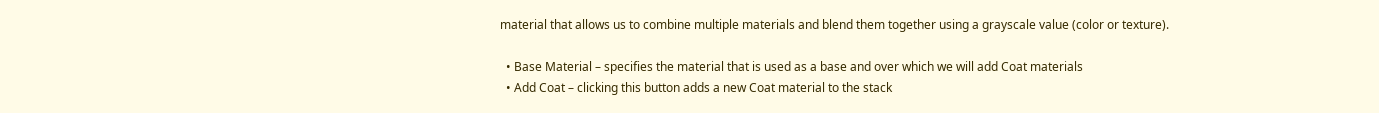material that allows us to combine multiple materials and blend them together using a grayscale value (color or texture).

  • Base Material – specifies the material that is used as a base and over which we will add Coat materials
  • Add Coat – clicking this button adds a new Coat material to the stack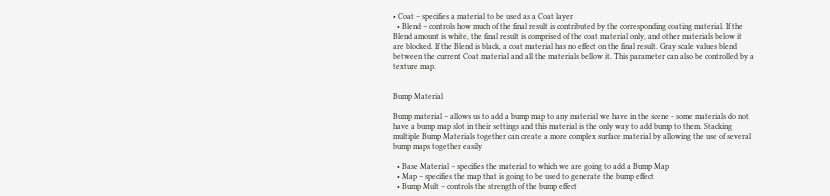• Coat – specifies a material to be used as a Coat layer
  • Blend – controls how much of the final result is contributed by the corresponding coating material. If the Blend amount is white, the final result is comprised of the coat material only, and other materials below it are blocked. If the Blend is black, a coat material has no effect on the final result. Gray scale values blend between the current Coat material and all the materials bellow it. This parameter can also be controlled by a texture map.


Bump Material

Bump material – allows us to add a bump map to any material we have in the scene - some materials do not have a bump map slot in their settings and this material is the only way to add bump to them. Stacking multiple Bump Materials together can create a more complex surface material by allowing the use of several bump maps together easily

  • Base Material – specifies the material to which we are going to add a Bump Map
  • Map – specifies the map that is going to be used to generate the bump effect
  • Bump Mult – controls the strength of the bump effect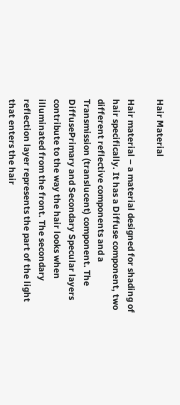Hair Material

Hair material – a material designed for shading of hair specifically. It has a Diffuse component, two different reflective components and a Transmission (translucent) component. The DiffusePrimary and Secondary Specular layers contribute to the way the hair looks when illuminated from the front. The secondary reflection layer represents the part of the light that enters the hair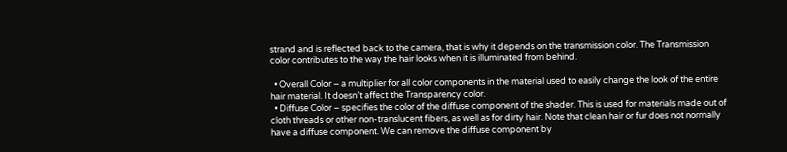strand and is reflected back to the camera, that is why it depends on the transmission color. The Transmission color contributes to the way the hair looks when it is illuminated from behind.

  • Overall Color – a multiplier for all color components in the material used to easily change the look of the entire hair material. It doesn’t affect the Transparency color.
  • Diffuse Color – specifies the color of the diffuse component of the shader. This is used for materials made out of cloth threads or other non-translucent fibers, as well as for dirty hair. Note that clean hair or fur does not normally have a diffuse component. We can remove the diffuse component by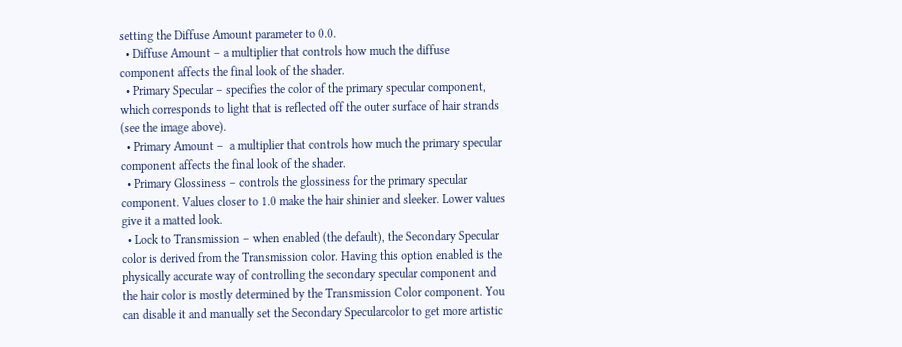setting the Diffuse Amount parameter to 0.0.
  • Diffuse Amount – a multiplier that controls how much the diffuse component affects the final look of the shader.
  • Primary Specular – specifies the color of the primary specular component, which corresponds to light that is reflected off the outer surface of hair strands (see the image above).
  • Primary Amount –  a multiplier that controls how much the primary specular component affects the final look of the shader.
  • Primary Glossiness – controls the glossiness for the primary specular component. Values closer to 1.0 make the hair shinier and sleeker. Lower values give it a matted look.
  • Lock to Transmission – when enabled (the default), the Secondary Specular color is derived from the Transmission color. Having this option enabled is the physically accurate way of controlling the secondary specular component and the hair color is mostly determined by the Transmission Color component. You can disable it and manually set the Secondary Specularcolor to get more artistic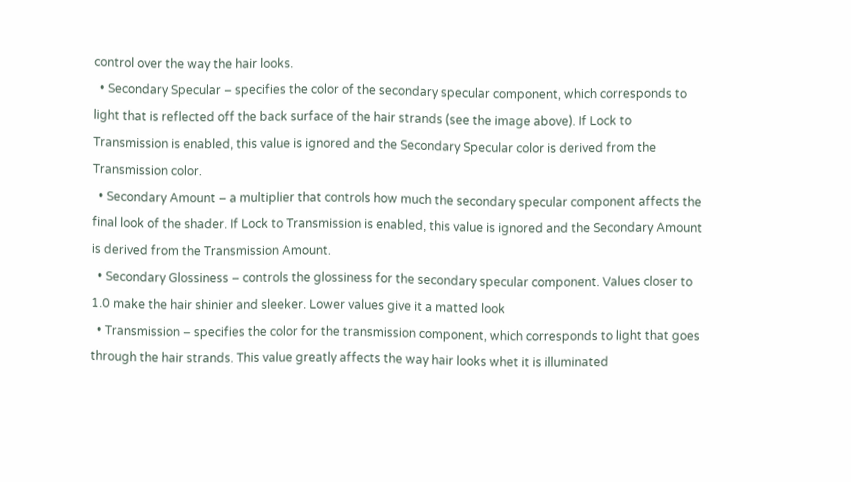control over the way the hair looks.
  • Secondary Specular – specifies the color of the secondary specular component, which corresponds to light that is reflected off the back surface of the hair strands (see the image above). If Lock to Transmission is enabled, this value is ignored and the Secondary Specular color is derived from the Transmission color.
  • Secondary Amount – a multiplier that controls how much the secondary specular component affects the final look of the shader. If Lock to Transmission is enabled, this value is ignored and the Secondary Amount is derived from the Transmission Amount.
  • Secondary Glossiness – controls the glossiness for the secondary specular component. Values closer to 1.0 make the hair shinier and sleeker. Lower values give it a matted look
  • Transmission – specifies the color for the transmission component, which corresponds to light that goes through the hair strands. This value greatly affects the way hair looks whet it is illuminated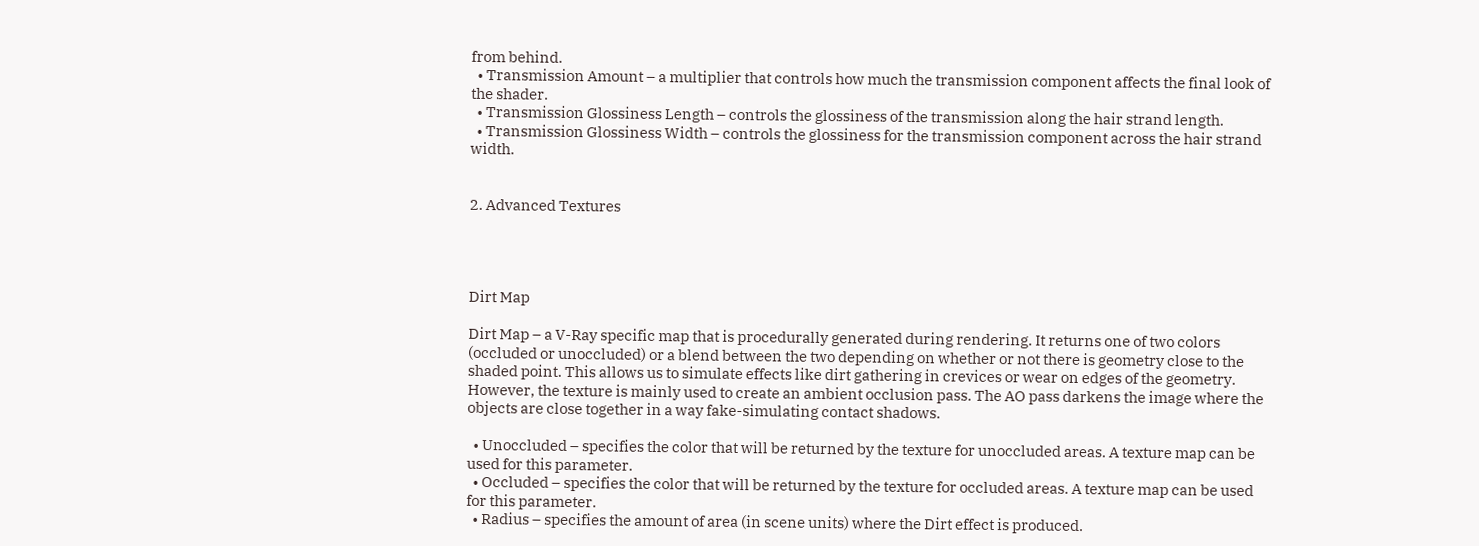from behind.
  • Transmission Amount – a multiplier that controls how much the transmission component affects the final look of the shader.
  • Transmission Glossiness Length – controls the glossiness of the transmission along the hair strand length.
  • Transmission Glossiness Width – controls the glossiness for the transmission component across the hair strand width.


2. Advanced Textures




Dirt Map

Dirt Map – a V-Ray specific map that is procedurally generated during rendering. It returns one of two colors (occluded or unoccluded) or a blend between the two depending on whether or not there is geometry close to the shaded point. This allows us to simulate effects like dirt gathering in crevices or wear on edges of the geometry. However, the texture is mainly used to create an ambient occlusion pass. The AO pass darkens the image where the objects are close together in a way fake-simulating contact shadows.

  • Unoccluded – specifies the color that will be returned by the texture for unoccluded areas. A texture map can be used for this parameter.
  • Occluded – specifies the color that will be returned by the texture for occluded areas. A texture map can be used for this parameter.
  • Radius – specifies the amount of area (in scene units) where the Dirt effect is produced.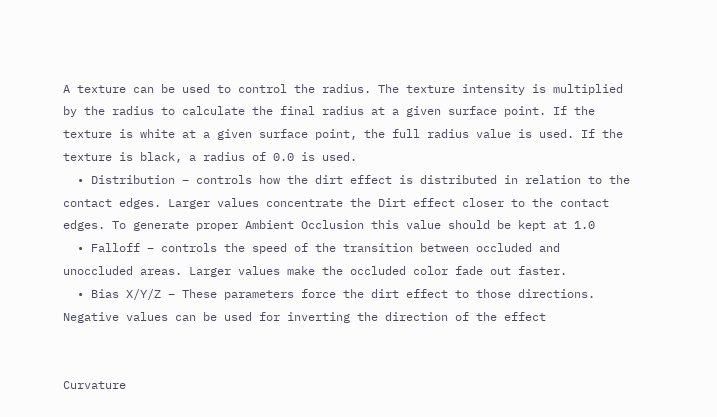A texture can be used to control the radius. The texture intensity is multiplied by the radius to calculate the final radius at a given surface point. If the texture is white at a given surface point, the full radius value is used. If the texture is black, a radius of 0.0 is used.
  • Distribution – controls how the dirt effect is distributed in relation to the contact edges. Larger values concentrate the Dirt effect closer to the contact edges. To generate proper Ambient Occlusion this value should be kept at 1.0
  • Falloff – controls the speed of the transition between occluded and unoccluded areas. Larger values make the occluded color fade out faster.
  • Bias X/Y/Z – These parameters force the dirt effect to those directions. Negative values can be used for inverting the direction of the effect


Curvature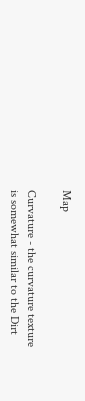Map

Curvature - the curvature texture is somewhat similar to the Dirt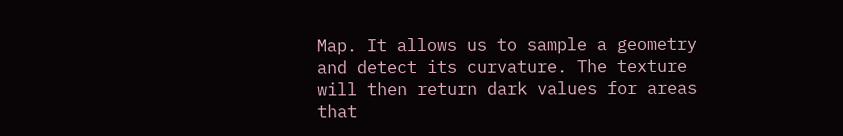Map. It allows us to sample a geometry and detect its curvature. The texture will then return dark values for areas that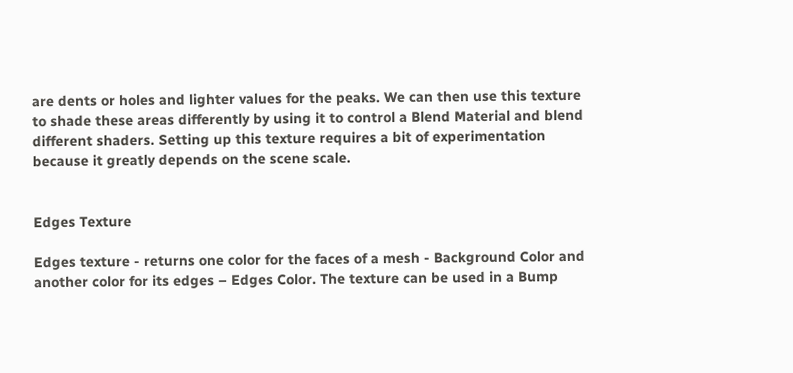are dents or holes and lighter values for the peaks. We can then use this texture to shade these areas differently by using it to control a Blend Material and blend different shaders. Setting up this texture requires a bit of experimentation because it greatly depends on the scene scale.


Edges Texture

Edges texture - returns one color for the faces of a mesh - Background Color and another color for its edges – Edges Color. The texture can be used in a Bump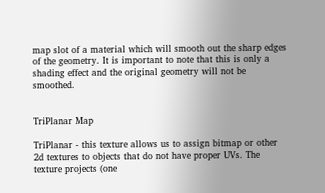map slot of a material which will smooth out the sharp edges of the geometry. It is important to note that this is only a shading effect and the original geometry will not be smoothed.


TriPlanar Map

TriPlanar - this texture allows us to assign bitmap or other 2d textures to objects that do not have proper UVs. The texture projects (one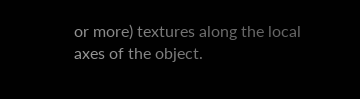or more) textures along the local axes of the object.